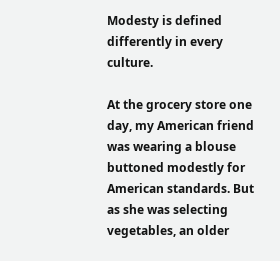Modesty is defined differently in every culture.

At the grocery store one day, my American friend was wearing a blouse buttoned modestly for American standards. But as she was selecting vegetables, an older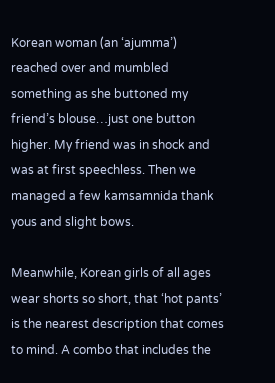Korean woman (an ‘ajumma’) reached over and mumbled something as she buttoned my friend’s blouse…just one button higher. My friend was in shock and  was at first speechless. Then we managed a few kamsamnida thank yous and slight bows.

Meanwhile, Korean girls of all ages wear shorts so short, that ‘hot pants’ is the nearest description that comes to mind. A combo that includes the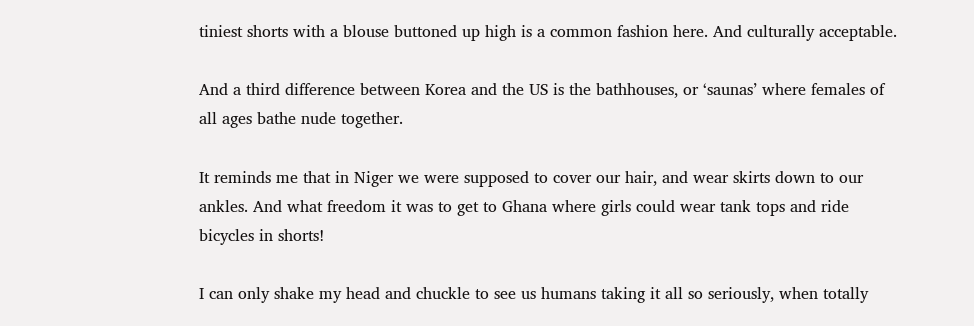tiniest shorts with a blouse buttoned up high is a common fashion here. And culturally acceptable.

And a third difference between Korea and the US is the bathhouses, or ‘saunas’ where females of all ages bathe nude together.

It reminds me that in Niger we were supposed to cover our hair, and wear skirts down to our ankles. And what freedom it was to get to Ghana where girls could wear tank tops and ride bicycles in shorts!

I can only shake my head and chuckle to see us humans taking it all so seriously, when totally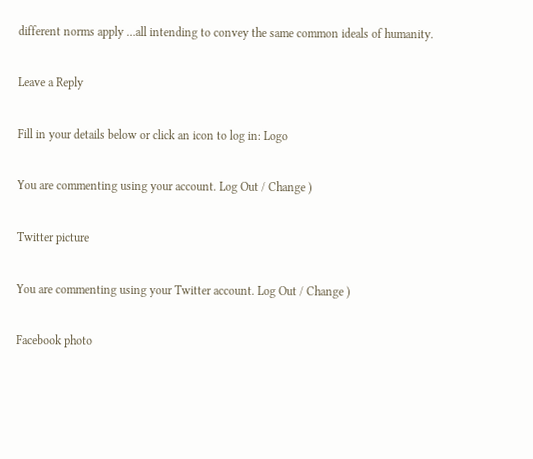different norms apply …all intending to convey the same common ideals of humanity.

Leave a Reply

Fill in your details below or click an icon to log in: Logo

You are commenting using your account. Log Out / Change )

Twitter picture

You are commenting using your Twitter account. Log Out / Change )

Facebook photo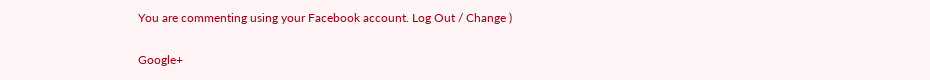You are commenting using your Facebook account. Log Out / Change )

Google+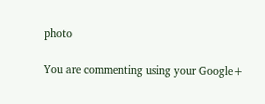photo

You are commenting using your Google+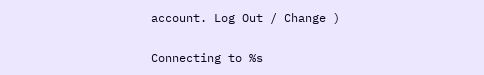account. Log Out / Change )

Connecting to %s